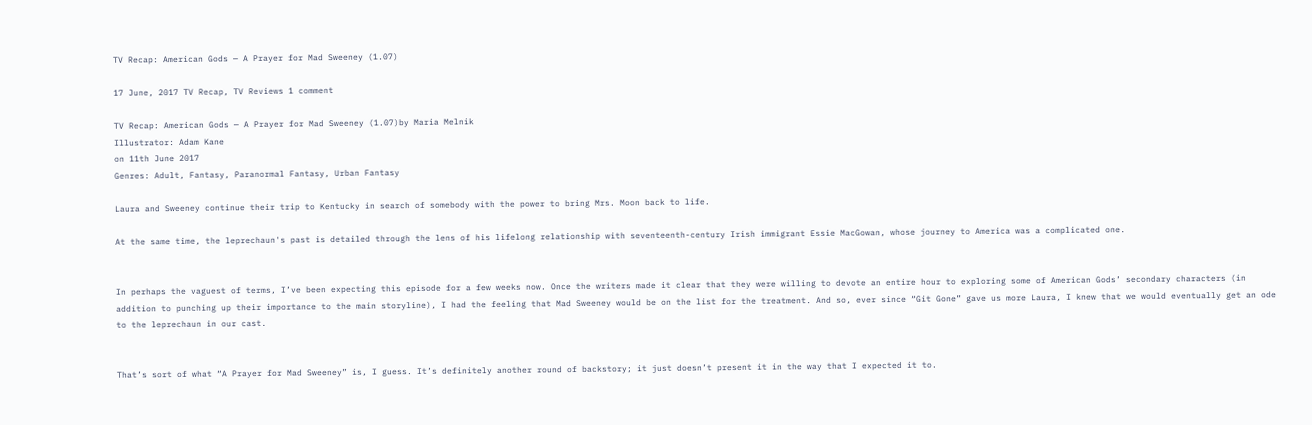TV Recap: American Gods — A Prayer for Mad Sweeney (1.07)

17 June, 2017 TV Recap, TV Reviews 1 comment

TV Recap: American Gods — A Prayer for Mad Sweeney (1.07)by Maria Melnik
Illustrator: Adam Kane
on 11th June 2017
Genres: Adult, Fantasy, Paranormal Fantasy, Urban Fantasy

Laura and Sweeney continue their trip to Kentucky in search of somebody with the power to bring Mrs. Moon back to life.

At the same time, the leprechaun's past is detailed through the lens of his lifelong relationship with seventeenth-century Irish immigrant Essie MacGowan, whose journey to America was a complicated one.


In perhaps the vaguest of terms, I’ve been expecting this episode for a few weeks now. Once the writers made it clear that they were willing to devote an entire hour to exploring some of American Gods’ secondary characters (in addition to punching up their importance to the main storyline), I had the feeling that Mad Sweeney would be on the list for the treatment. And so, ever since “Git Gone” gave us more Laura, I knew that we would eventually get an ode to the leprechaun in our cast.


That’s sort of what “A Prayer for Mad Sweeney” is, I guess. It’s definitely another round of backstory; it just doesn’t present it in the way that I expected it to.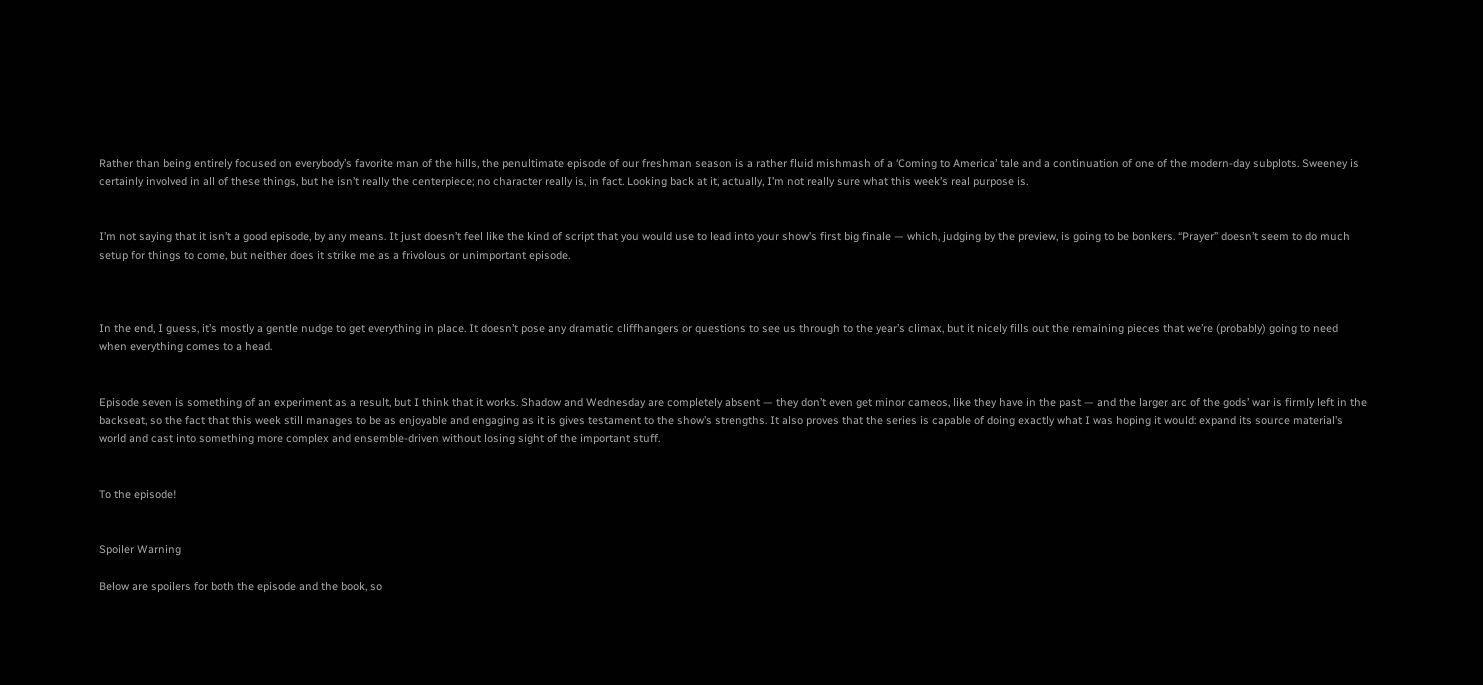Rather than being entirely focused on everybody’s favorite man of the hills, the penultimate episode of our freshman season is a rather fluid mishmash of a ‘Coming to America’ tale and a continuation of one of the modern-day subplots. Sweeney is certainly involved in all of these things, but he isn’t really the centerpiece; no character really is, in fact. Looking back at it, actually, I’m not really sure what this week’s real purpose is.


I’m not saying that it isn’t a good episode, by any means. It just doesn’t feel like the kind of script that you would use to lead into your show’s first big finale — which, judging by the preview, is going to be bonkers. “Prayer” doesn’t seem to do much setup for things to come, but neither does it strike me as a frivolous or unimportant episode.



In the end, I guess, it’s mostly a gentle nudge to get everything in place. It doesn’t pose any dramatic cliffhangers or questions to see us through to the year’s climax, but it nicely fills out the remaining pieces that we’re (probably) going to need when everything comes to a head.


Episode seven is something of an experiment as a result, but I think that it works. Shadow and Wednesday are completely absent — they don’t even get minor cameos, like they have in the past — and the larger arc of the gods’ war is firmly left in the backseat, so the fact that this week still manages to be as enjoyable and engaging as it is gives testament to the show’s strengths. It also proves that the series is capable of doing exactly what I was hoping it would: expand its source material’s world and cast into something more complex and ensemble-driven without losing sight of the important stuff.


To the episode!


Spoiler Warning

Below are spoilers for both the episode and the book, so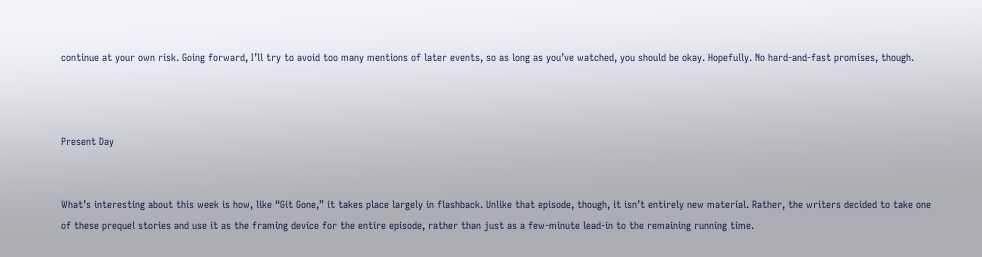continue at your own risk. Going forward, I’ll try to avoid too many mentions of later events, so as long as you’ve watched, you should be okay. Hopefully. No hard-and-fast promises, though.



Present Day


What’s interesting about this week is how, like “Git Gone,” it takes place largely in flashback. Unlike that episode, though, it isn’t entirely new material. Rather, the writers decided to take one of these prequel stories and use it as the framing device for the entire episode, rather than just as a few-minute lead-in to the remaining running time.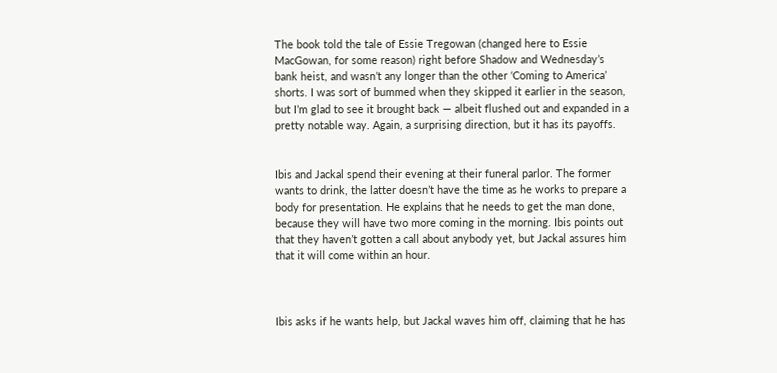The book told the tale of Essie Tregowan (changed here to Essie MacGowan, for some reason) right before Shadow and Wednesday’s bank heist, and wasn’t any longer than the other ‘Coming to America’ shorts. I was sort of bummed when they skipped it earlier in the season, but I’m glad to see it brought back — albeit flushed out and expanded in a pretty notable way. Again, a surprising direction, but it has its payoffs.


Ibis and Jackal spend their evening at their funeral parlor. The former wants to drink, the latter doesn’t have the time as he works to prepare a body for presentation. He explains that he needs to get the man done, because they will have two more coming in the morning. Ibis points out that they haven’t gotten a call about anybody yet, but Jackal assures him that it will come within an hour.



Ibis asks if he wants help, but Jackal waves him off, claiming that he has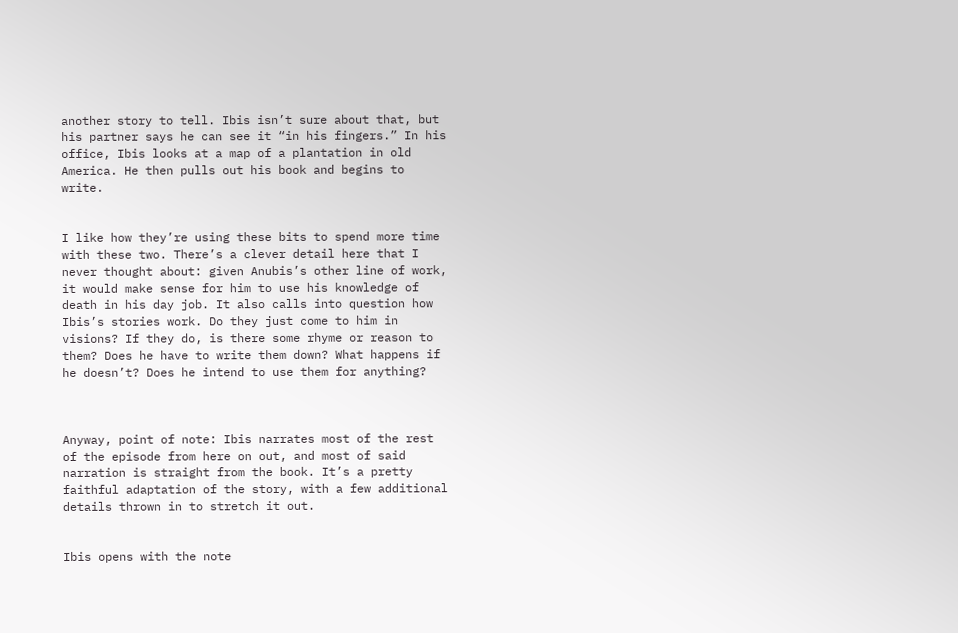another story to tell. Ibis isn’t sure about that, but his partner says he can see it “in his fingers.” In his office, Ibis looks at a map of a plantation in old America. He then pulls out his book and begins to write.


I like how they’re using these bits to spend more time with these two. There’s a clever detail here that I never thought about: given Anubis’s other line of work, it would make sense for him to use his knowledge of death in his day job. It also calls into question how Ibis’s stories work. Do they just come to him in visions? If they do, is there some rhyme or reason to them? Does he have to write them down? What happens if he doesn’t? Does he intend to use them for anything?



Anyway, point of note: Ibis narrates most of the rest of the episode from here on out, and most of said narration is straight from the book. It’s a pretty faithful adaptation of the story, with a few additional details thrown in to stretch it out.


Ibis opens with the note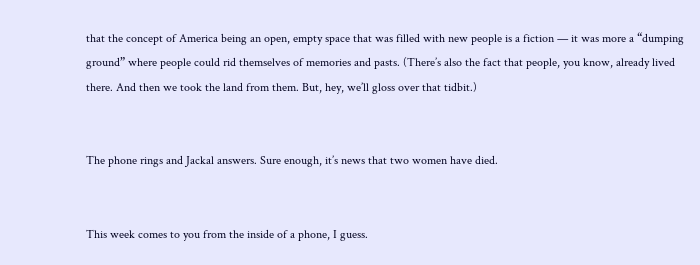that the concept of America being an open, empty space that was filled with new people is a fiction — it was more a “dumping ground” where people could rid themselves of memories and pasts. (There’s also the fact that people, you know, already lived there. And then we took the land from them. But, hey, we’ll gloss over that tidbit.)


The phone rings and Jackal answers. Sure enough, it’s news that two women have died.


This week comes to you from the inside of a phone, I guess.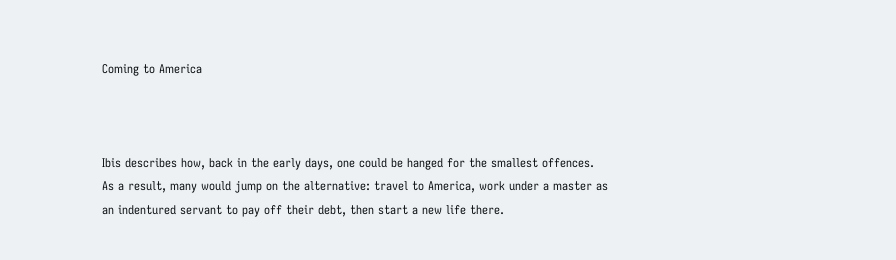Coming to America



Ibis describes how, back in the early days, one could be hanged for the smallest offences. As a result, many would jump on the alternative: travel to America, work under a master as an indentured servant to pay off their debt, then start a new life there.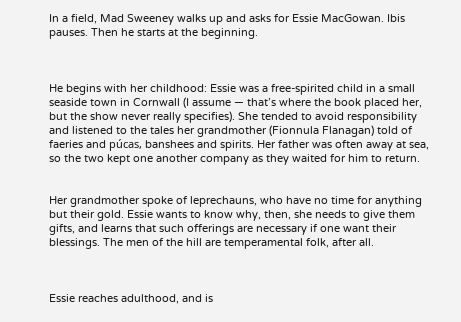In a field, Mad Sweeney walks up and asks for Essie MacGowan. Ibis pauses. Then he starts at the beginning.



He begins with her childhood: Essie was a free-spirited child in a small seaside town in Cornwall (I assume — that’s where the book placed her, but the show never really specifies). She tended to avoid responsibility and listened to the tales her grandmother (Fionnula Flanagan) told of faeries and púcas, banshees and spirits. Her father was often away at sea, so the two kept one another company as they waited for him to return.


Her grandmother spoke of leprechauns, who have no time for anything but their gold. Essie wants to know why, then, she needs to give them gifts, and learns that such offerings are necessary if one want their blessings. The men of the hill are temperamental folk, after all.



Essie reaches adulthood, and is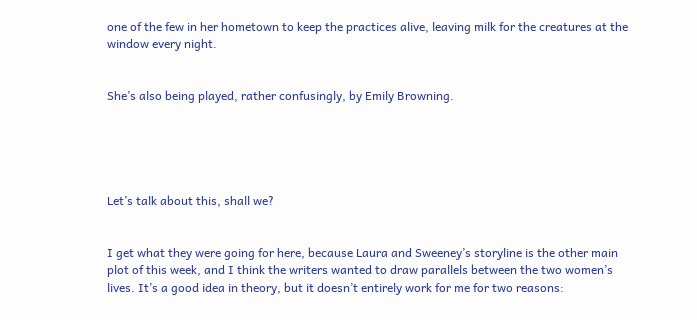one of the few in her hometown to keep the practices alive, leaving milk for the creatures at the window every night.


She’s also being played, rather confusingly, by Emily Browning.





Let’s talk about this, shall we?


I get what they were going for here, because Laura and Sweeney’s storyline is the other main plot of this week, and I think the writers wanted to draw parallels between the two women’s lives. It’s a good idea in theory, but it doesn’t entirely work for me for two reasons: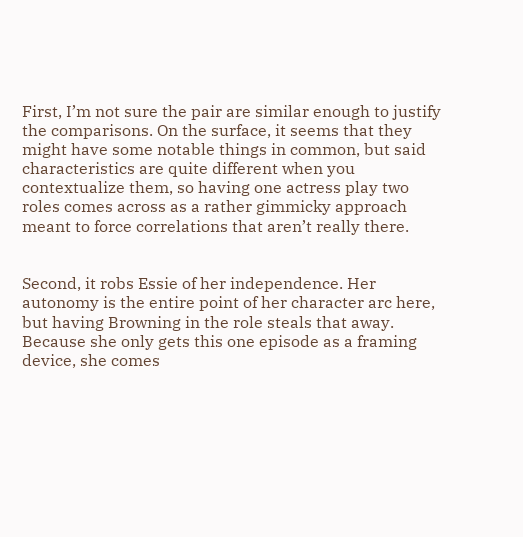First, I’m not sure the pair are similar enough to justify the comparisons. On the surface, it seems that they might have some notable things in common, but said characteristics are quite different when you contextualize them, so having one actress play two roles comes across as a rather gimmicky approach meant to force correlations that aren’t really there.


Second, it robs Essie of her independence. Her autonomy is the entire point of her character arc here, but having Browning in the role steals that away. Because she only gets this one episode as a framing device, she comes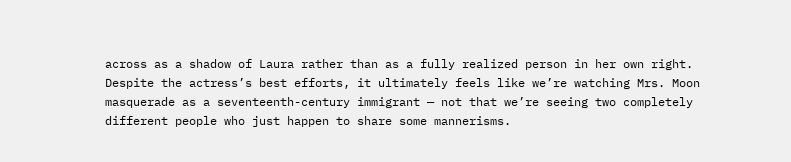across as a shadow of Laura rather than as a fully realized person in her own right. Despite the actress’s best efforts, it ultimately feels like we’re watching Mrs. Moon masquerade as a seventeenth-century immigrant — not that we’re seeing two completely different people who just happen to share some mannerisms.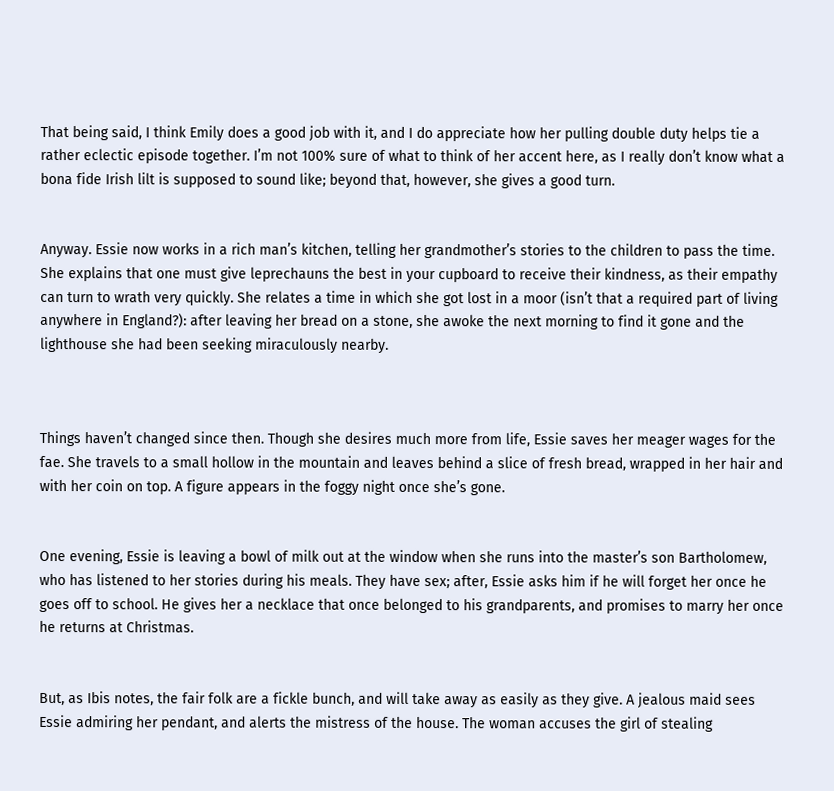That being said, I think Emily does a good job with it, and I do appreciate how her pulling double duty helps tie a rather eclectic episode together. I’m not 100% sure of what to think of her accent here, as I really don’t know what a bona fide Irish lilt is supposed to sound like; beyond that, however, she gives a good turn.


Anyway. Essie now works in a rich man’s kitchen, telling her grandmother’s stories to the children to pass the time. She explains that one must give leprechauns the best in your cupboard to receive their kindness, as their empathy can turn to wrath very quickly. She relates a time in which she got lost in a moor (isn’t that a required part of living anywhere in England?): after leaving her bread on a stone, she awoke the next morning to find it gone and the lighthouse she had been seeking miraculously nearby.



Things haven’t changed since then. Though she desires much more from life, Essie saves her meager wages for the fae. She travels to a small hollow in the mountain and leaves behind a slice of fresh bread, wrapped in her hair and with her coin on top. A figure appears in the foggy night once she’s gone.


One evening, Essie is leaving a bowl of milk out at the window when she runs into the master’s son Bartholomew, who has listened to her stories during his meals. They have sex; after, Essie asks him if he will forget her once he goes off to school. He gives her a necklace that once belonged to his grandparents, and promises to marry her once he returns at Christmas.


But, as Ibis notes, the fair folk are a fickle bunch, and will take away as easily as they give. A jealous maid sees Essie admiring her pendant, and alerts the mistress of the house. The woman accuses the girl of stealing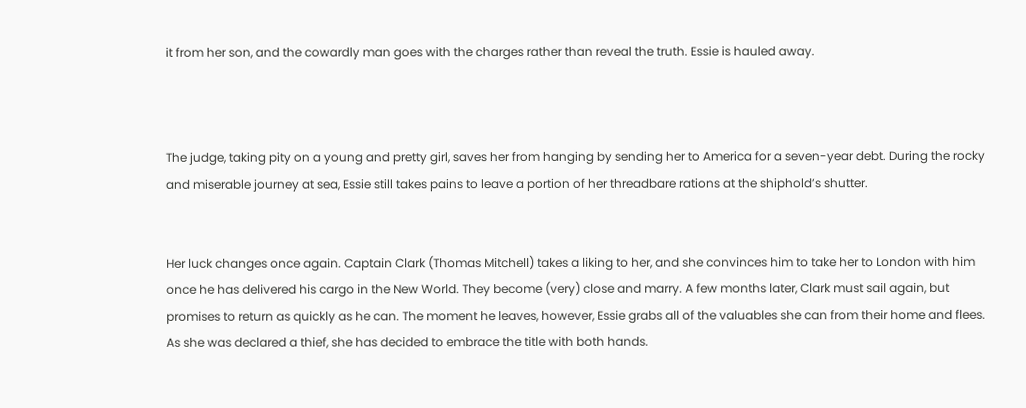it from her son, and the cowardly man goes with the charges rather than reveal the truth. Essie is hauled away.



The judge, taking pity on a young and pretty girl, saves her from hanging by sending her to America for a seven-year debt. During the rocky and miserable journey at sea, Essie still takes pains to leave a portion of her threadbare rations at the shiphold’s shutter.


Her luck changes once again. Captain Clark (Thomas Mitchell) takes a liking to her, and she convinces him to take her to London with him once he has delivered his cargo in the New World. They become (very) close and marry. A few months later, Clark must sail again, but promises to return as quickly as he can. The moment he leaves, however, Essie grabs all of the valuables she can from their home and flees. As she was declared a thief, she has decided to embrace the title with both hands.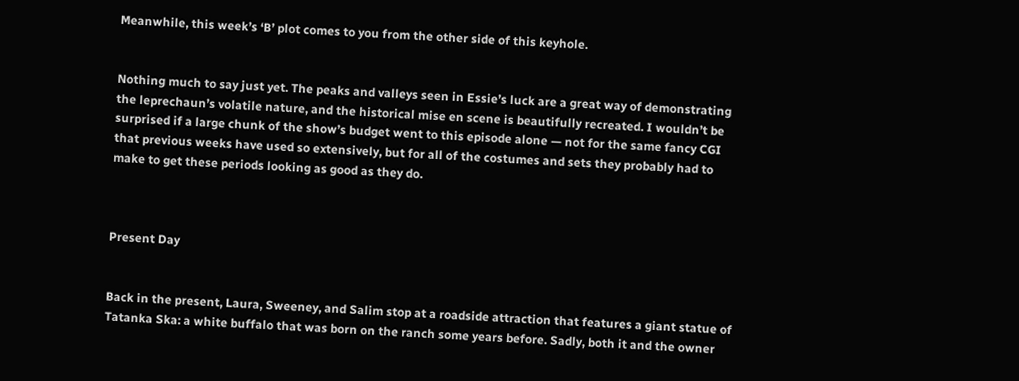Meanwhile, this week’s ‘B’ plot comes to you from the other side of this keyhole.


Nothing much to say just yet. The peaks and valleys seen in Essie’s luck are a great way of demonstrating the leprechaun’s volatile nature, and the historical mise en scene is beautifully recreated. I wouldn’t be surprised if a large chunk of the show’s budget went to this episode alone — not for the same fancy CGI that previous weeks have used so extensively, but for all of the costumes and sets they probably had to make to get these periods looking as good as they do.



Present Day


Back in the present, Laura, Sweeney, and Salim stop at a roadside attraction that features a giant statue of Tatanka Ska: a white buffalo that was born on the ranch some years before. Sadly, both it and the owner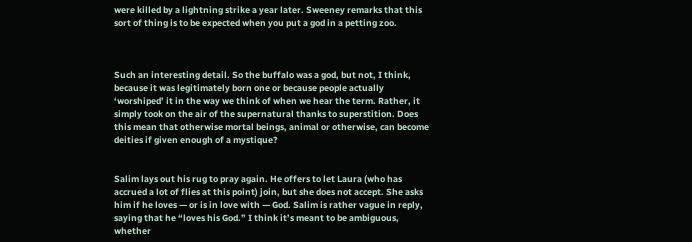were killed by a lightning strike a year later. Sweeney remarks that this sort of thing is to be expected when you put a god in a petting zoo.



Such an interesting detail. So the buffalo was a god, but not, I think, because it was legitimately born one or because people actually ‘worshiped’ it in the way we think of when we hear the term. Rather, it simply took on the air of the supernatural thanks to superstition. Does this mean that otherwise mortal beings, animal or otherwise, can become deities if given enough of a mystique?


Salim lays out his rug to pray again. He offers to let Laura (who has accrued a lot of flies at this point) join, but she does not accept. She asks him if he loves — or is in love with — God. Salim is rather vague in reply, saying that he “loves his God.” I think it’s meant to be ambiguous, whether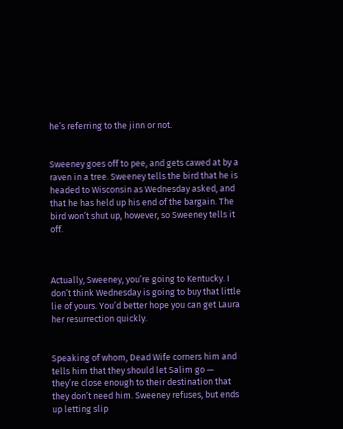he’s referring to the jinn or not.


Sweeney goes off to pee, and gets cawed at by a raven in a tree. Sweeney tells the bird that he is headed to Wisconsin as Wednesday asked, and that he has held up his end of the bargain. The bird won’t shut up, however, so Sweeney tells it off.



Actually, Sweeney, you’re going to Kentucky. I don’t think Wednesday is going to buy that little lie of yours. You’d better hope you can get Laura her resurrection quickly.


Speaking of whom, Dead Wife corners him and tells him that they should let Salim go — they’re close enough to their destination that they don’t need him. Sweeney refuses, but ends up letting slip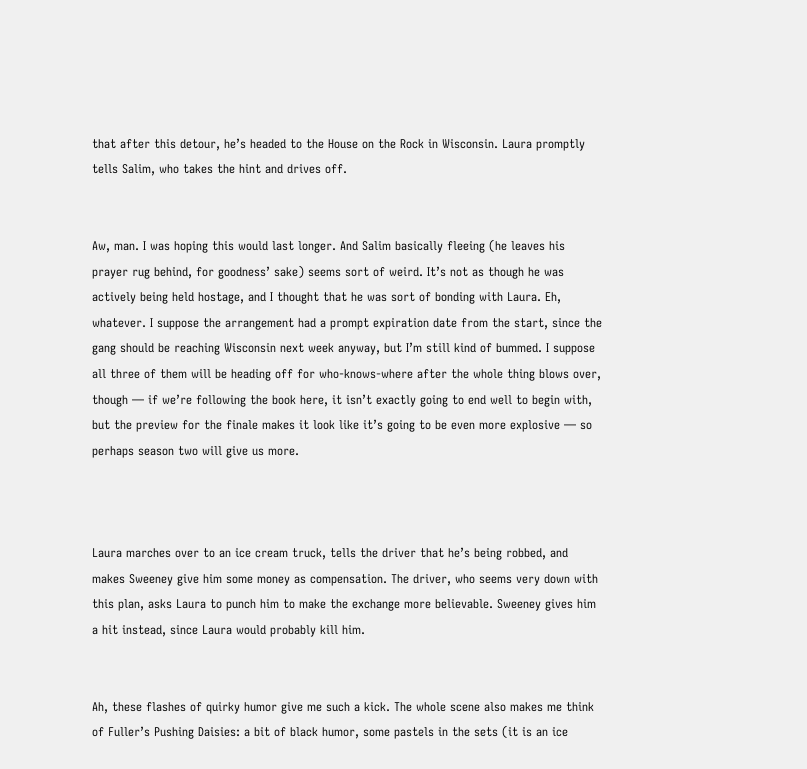that after this detour, he’s headed to the House on the Rock in Wisconsin. Laura promptly tells Salim, who takes the hint and drives off.


Aw, man. I was hoping this would last longer. And Salim basically fleeing (he leaves his prayer rug behind, for goodness’ sake) seems sort of weird. It’s not as though he was actively being held hostage, and I thought that he was sort of bonding with Laura. Eh, whatever. I suppose the arrangement had a prompt expiration date from the start, since the gang should be reaching Wisconsin next week anyway, but I’m still kind of bummed. I suppose all three of them will be heading off for who-knows-where after the whole thing blows over, though — if we’re following the book here, it isn’t exactly going to end well to begin with, but the preview for the finale makes it look like it’s going to be even more explosive — so perhaps season two will give us more.



Laura marches over to an ice cream truck, tells the driver that he’s being robbed, and makes Sweeney give him some money as compensation. The driver, who seems very down with this plan, asks Laura to punch him to make the exchange more believable. Sweeney gives him a hit instead, since Laura would probably kill him.


Ah, these flashes of quirky humor give me such a kick. The whole scene also makes me think of Fuller’s Pushing Daisies: a bit of black humor, some pastels in the sets (it is an ice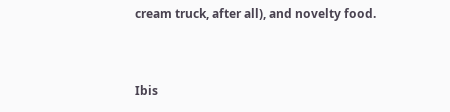cream truck, after all), and novelty food.


Ibis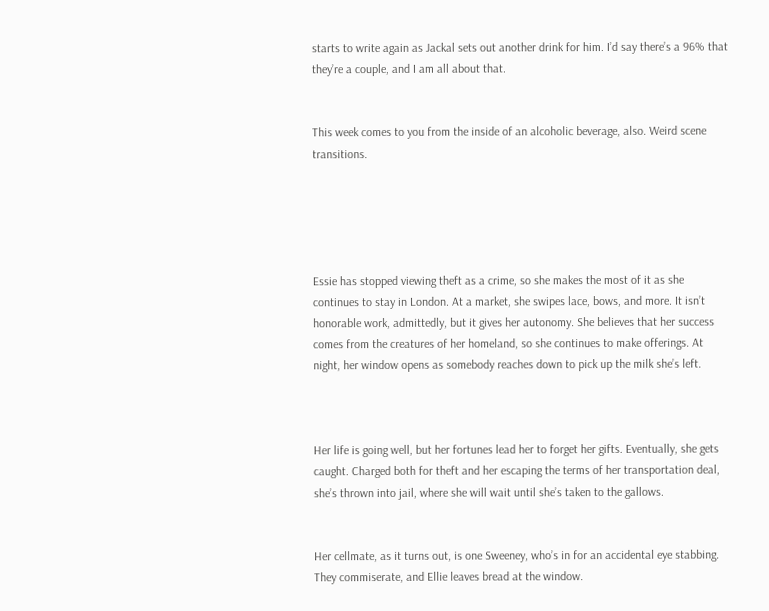starts to write again as Jackal sets out another drink for him. I’d say there’s a 96% that they’re a couple, and I am all about that.


This week comes to you from the inside of an alcoholic beverage, also. Weird scene transitions.





Essie has stopped viewing theft as a crime, so she makes the most of it as she continues to stay in London. At a market, she swipes lace, bows, and more. It isn’t honorable work, admittedly, but it gives her autonomy. She believes that her success comes from the creatures of her homeland, so she continues to make offerings. At night, her window opens as somebody reaches down to pick up the milk she’s left.



Her life is going well, but her fortunes lead her to forget her gifts. Eventually, she gets caught. Charged both for theft and her escaping the terms of her transportation deal, she’s thrown into jail, where she will wait until she’s taken to the gallows.


Her cellmate, as it turns out, is one Sweeney, who’s in for an accidental eye stabbing. They commiserate, and Ellie leaves bread at the window.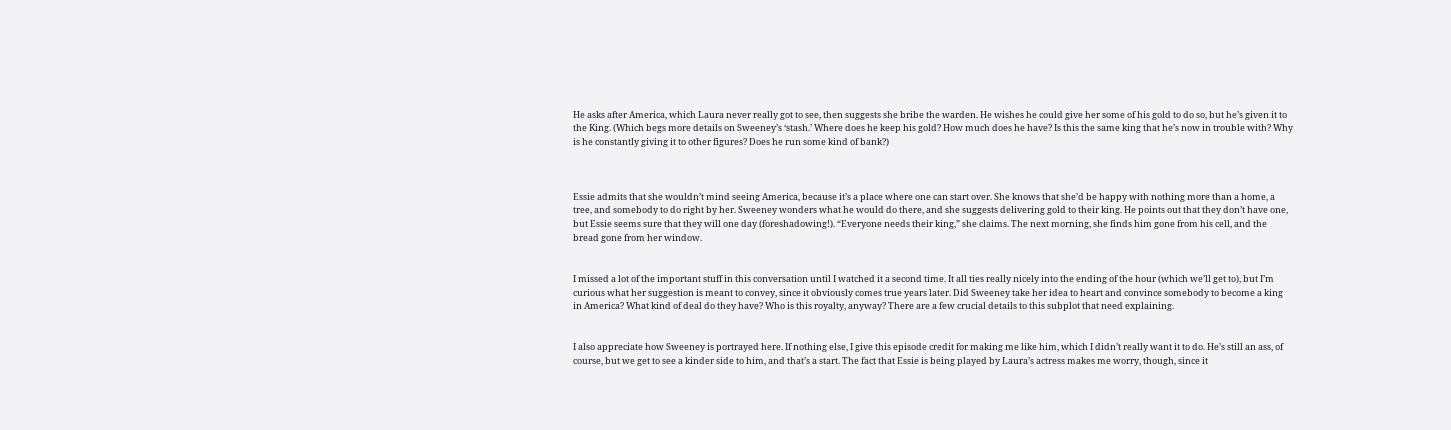He asks after America, which Laura never really got to see, then suggests she bribe the warden. He wishes he could give her some of his gold to do so, but he’s given it to the King. (Which begs more details on Sweeney’s ‘stash.’ Where does he keep his gold? How much does he have? Is this the same king that he’s now in trouble with? Why is he constantly giving it to other figures? Does he run some kind of bank?)



Essie admits that she wouldn’t mind seeing America, because it’s a place where one can start over. She knows that she’d be happy with nothing more than a home, a tree, and somebody to do right by her. Sweeney wonders what he would do there, and she suggests delivering gold to their king. He points out that they don’t have one, but Essie seems sure that they will one day (foreshadowing!). “Everyone needs their king,” she claims. The next morning, she finds him gone from his cell, and the bread gone from her window.


I missed a lot of the important stuff in this conversation until I watched it a second time. It all ties really nicely into the ending of the hour (which we’ll get to), but I’m curious what her suggestion is meant to convey, since it obviously comes true years later. Did Sweeney take her idea to heart and convince somebody to become a king in America? What kind of deal do they have? Who is this royalty, anyway? There are a few crucial details to this subplot that need explaining.


I also appreciate how Sweeney is portrayed here. If nothing else, I give this episode credit for making me like him, which I didn’t really want it to do. He’s still an ass, of course, but we get to see a kinder side to him, and that’s a start. The fact that Essie is being played by Laura’s actress makes me worry, though, since it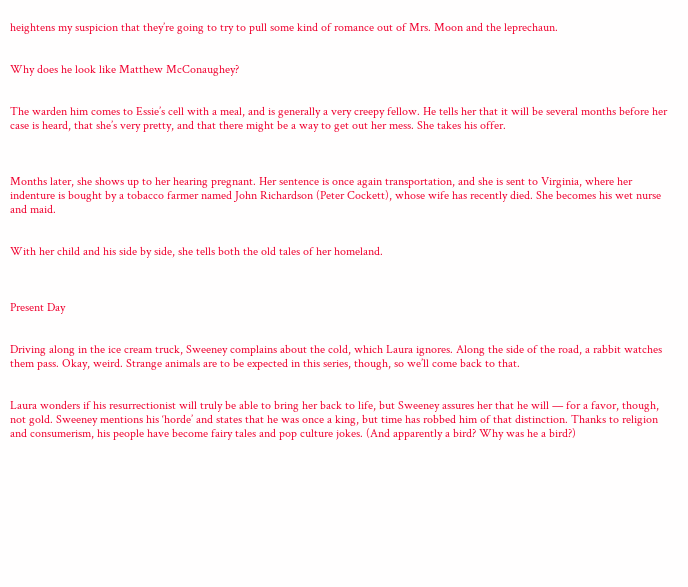heightens my suspicion that they’re going to try to pull some kind of romance out of Mrs. Moon and the leprechaun.


Why does he look like Matthew McConaughey?


The warden him comes to Essie’s cell with a meal, and is generally a very creepy fellow. He tells her that it will be several months before her case is heard, that she’s very pretty, and that there might be a way to get out her mess. She takes his offer.



Months later, she shows up to her hearing pregnant. Her sentence is once again transportation, and she is sent to Virginia, where her indenture is bought by a tobacco farmer named John Richardson (Peter Cockett), whose wife has recently died. She becomes his wet nurse and maid.


With her child and his side by side, she tells both the old tales of her homeland.



Present Day


Driving along in the ice cream truck, Sweeney complains about the cold, which Laura ignores. Along the side of the road, a rabbit watches them pass. Okay, weird. Strange animals are to be expected in this series, though, so we’ll come back to that.


Laura wonders if his resurrectionist will truly be able to bring her back to life, but Sweeney assures her that he will — for a favor, though, not gold. Sweeney mentions his ‘horde’ and states that he was once a king, but time has robbed him of that distinction. Thanks to religion and consumerism, his people have become fairy tales and pop culture jokes. (And apparently a bird? Why was he a bird?)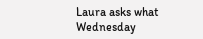Laura asks what Wednesday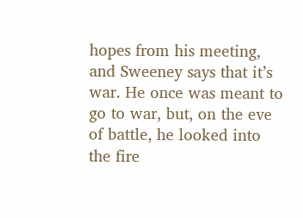hopes from his meeting, and Sweeney says that it’s war. He once was meant to go to war, but, on the eve of battle, he looked into the fire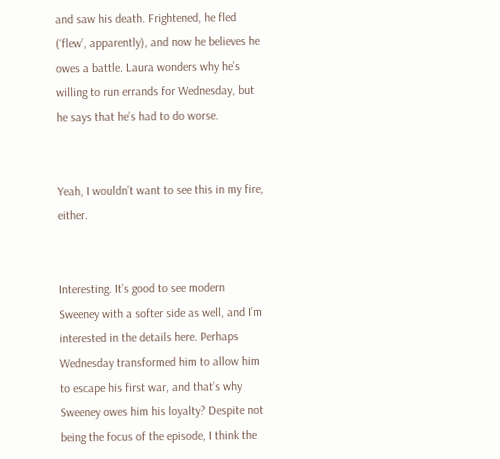and saw his death. Frightened, he fled (‘flew’, apparently), and now he believes he owes a battle. Laura wonders why he’s willing to run errands for Wednesday, but he says that he’s had to do worse.


Yeah, I wouldn’t want to see this in my fire, either.


Interesting. It’s good to see modern Sweeney with a softer side as well, and I’m interested in the details here. Perhaps Wednesday transformed him to allow him to escape his first war, and that’s why Sweeney owes him his loyalty? Despite not being the focus of the episode, I think the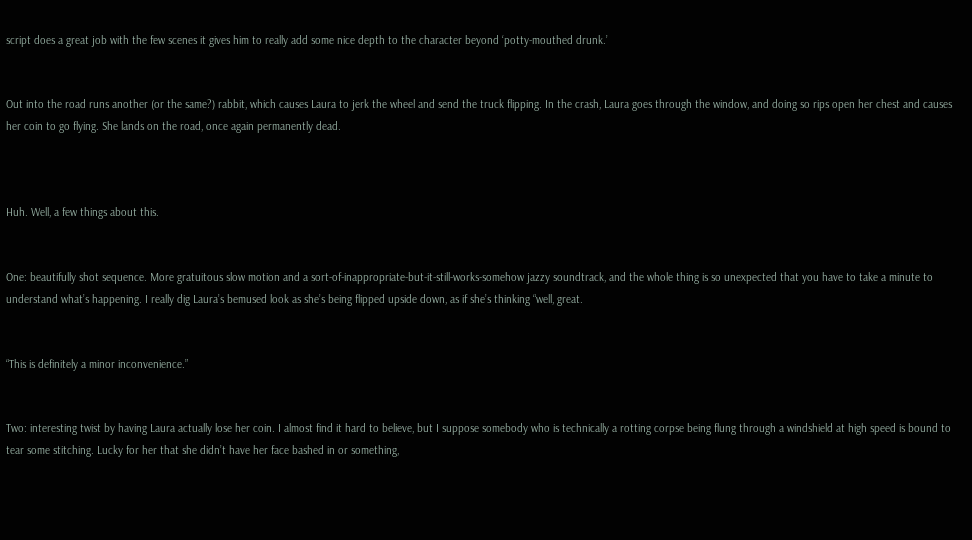script does a great job with the few scenes it gives him to really add some nice depth to the character beyond ‘potty-mouthed drunk.’


Out into the road runs another (or the same?) rabbit, which causes Laura to jerk the wheel and send the truck flipping. In the crash, Laura goes through the window, and doing so rips open her chest and causes her coin to go flying. She lands on the road, once again permanently dead.



Huh. Well, a few things about this.


One: beautifully shot sequence. More gratuitous slow motion and a sort-of-inappropriate-but-it-still-works-somehow jazzy soundtrack, and the whole thing is so unexpected that you have to take a minute to understand what’s happening. I really dig Laura’s bemused look as she’s being flipped upside down, as if she’s thinking “well, great.


“This is definitely a minor inconvenience.”


Two: interesting twist by having Laura actually lose her coin. I almost find it hard to believe, but I suppose somebody who is technically a rotting corpse being flung through a windshield at high speed is bound to tear some stitching. Lucky for her that she didn’t have her face bashed in or something,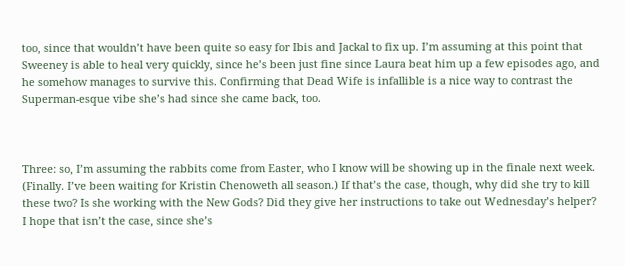too, since that wouldn’t have been quite so easy for Ibis and Jackal to fix up. I’m assuming at this point that Sweeney is able to heal very quickly, since he’s been just fine since Laura beat him up a few episodes ago, and he somehow manages to survive this. Confirming that Dead Wife is infallible is a nice way to contrast the Superman-esque vibe she’s had since she came back, too.



Three: so, I’m assuming the rabbits come from Easter, who I know will be showing up in the finale next week. (Finally. I’ve been waiting for Kristin Chenoweth all season.) If that’s the case, though, why did she try to kill these two? Is she working with the New Gods? Did they give her instructions to take out Wednesday’s helper? I hope that isn’t the case, since she’s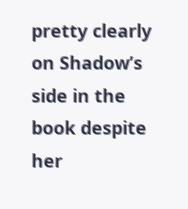pretty clearly on Shadow’s side in the book despite her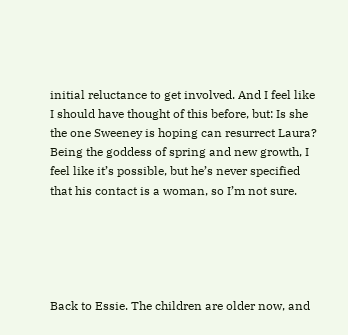initial reluctance to get involved. And I feel like I should have thought of this before, but: Is she the one Sweeney is hoping can resurrect Laura? Being the goddess of spring and new growth, I feel like it’s possible, but he’s never specified that his contact is a woman, so I’m not sure.





Back to Essie. The children are older now, and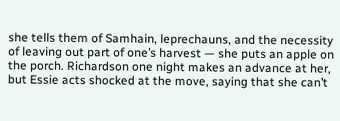she tells them of Samhain, leprechauns, and the necessity of leaving out part of one’s harvest — she puts an apple on the porch. Richardson one night makes an advance at her, but Essie acts shocked at the move, saying that she can’t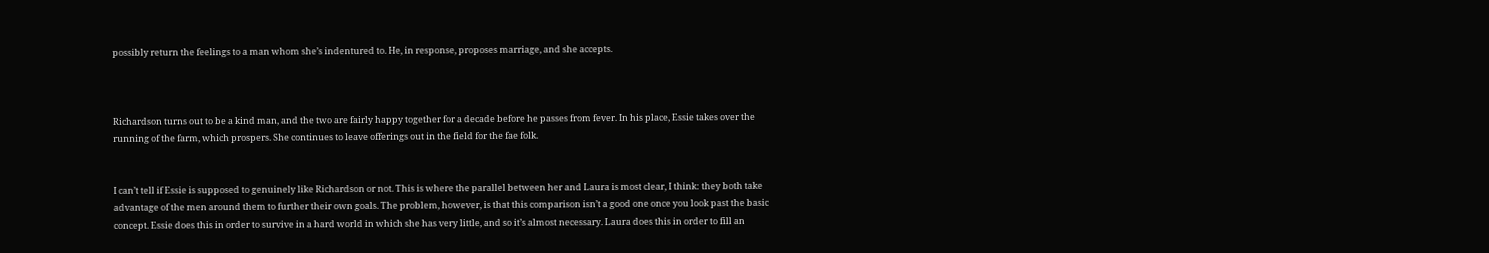possibly return the feelings to a man whom she’s indentured to. He, in response, proposes marriage, and she accepts.



Richardson turns out to be a kind man, and the two are fairly happy together for a decade before he passes from fever. In his place, Essie takes over the running of the farm, which prospers. She continues to leave offerings out in the field for the fae folk.


I can’t tell if Essie is supposed to genuinely like Richardson or not. This is where the parallel between her and Laura is most clear, I think: they both take advantage of the men around them to further their own goals. The problem, however, is that this comparison isn’t a good one once you look past the basic concept. Essie does this in order to survive in a hard world in which she has very little, and so it’s almost necessary. Laura does this in order to fill an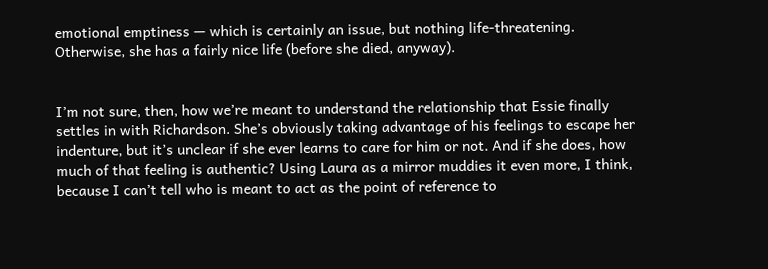emotional emptiness — which is certainly an issue, but nothing life-threatening. Otherwise, she has a fairly nice life (before she died, anyway).


I’m not sure, then, how we’re meant to understand the relationship that Essie finally settles in with Richardson. She’s obviously taking advantage of his feelings to escape her indenture, but it’s unclear if she ever learns to care for him or not. And if she does, how much of that feeling is authentic? Using Laura as a mirror muddies it even more, I think, because I can’t tell who is meant to act as the point of reference to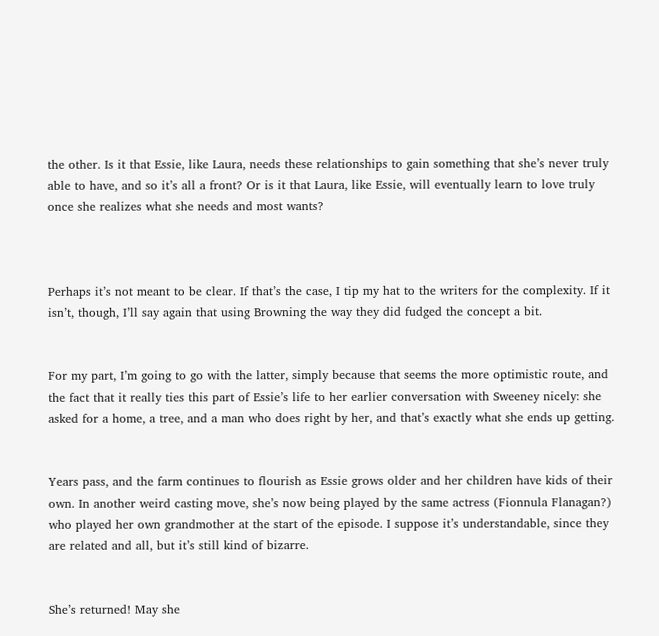the other. Is it that Essie, like Laura, needs these relationships to gain something that she’s never truly able to have, and so it’s all a front? Or is it that Laura, like Essie, will eventually learn to love truly once she realizes what she needs and most wants?



Perhaps it’s not meant to be clear. If that’s the case, I tip my hat to the writers for the complexity. If it isn’t, though, I’ll say again that using Browning the way they did fudged the concept a bit.


For my part, I’m going to go with the latter, simply because that seems the more optimistic route, and the fact that it really ties this part of Essie’s life to her earlier conversation with Sweeney nicely: she asked for a home, a tree, and a man who does right by her, and that’s exactly what she ends up getting.


Years pass, and the farm continues to flourish as Essie grows older and her children have kids of their own. In another weird casting move, she’s now being played by the same actress (Fionnula Flanagan?) who played her own grandmother at the start of the episode. I suppose it’s understandable, since they are related and all, but it’s still kind of bizarre.


She’s returned! May she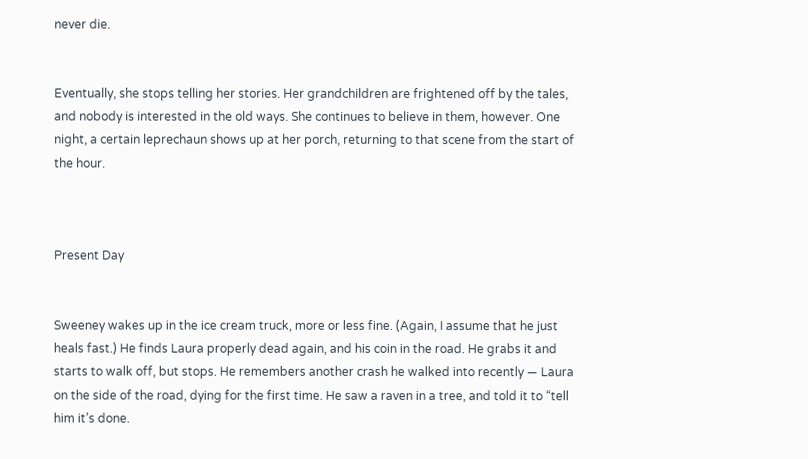never die.


Eventually, she stops telling her stories. Her grandchildren are frightened off by the tales, and nobody is interested in the old ways. She continues to believe in them, however. One night, a certain leprechaun shows up at her porch, returning to that scene from the start of the hour.



Present Day


Sweeney wakes up in the ice cream truck, more or less fine. (Again, I assume that he just heals fast.) He finds Laura properly dead again, and his coin in the road. He grabs it and starts to walk off, but stops. He remembers another crash he walked into recently — Laura on the side of the road, dying for the first time. He saw a raven in a tree, and told it to “tell him it’s done.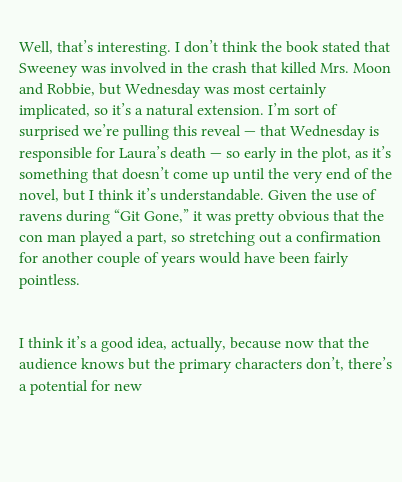Well, that’s interesting. I don’t think the book stated that Sweeney was involved in the crash that killed Mrs. Moon and Robbie, but Wednesday was most certainly implicated, so it’s a natural extension. I’m sort of surprised we’re pulling this reveal — that Wednesday is responsible for Laura’s death — so early in the plot, as it’s something that doesn’t come up until the very end of the novel, but I think it’s understandable. Given the use of ravens during “Git Gone,” it was pretty obvious that the con man played a part, so stretching out a confirmation for another couple of years would have been fairly pointless.


I think it’s a good idea, actually, because now that the audience knows but the primary characters don’t, there’s a potential for new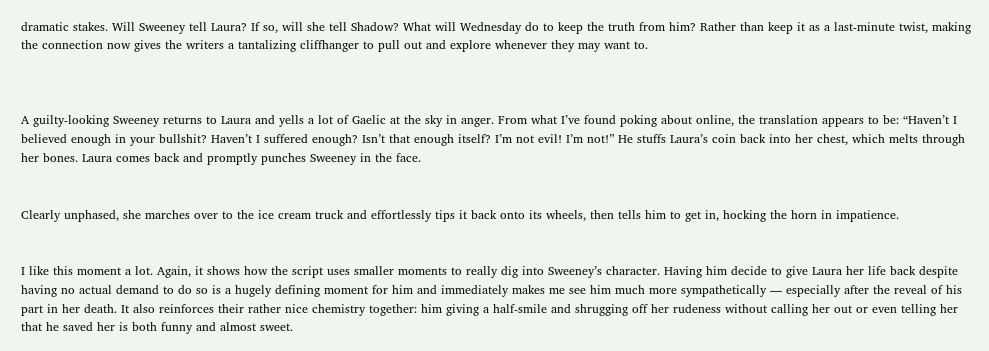dramatic stakes. Will Sweeney tell Laura? If so, will she tell Shadow? What will Wednesday do to keep the truth from him? Rather than keep it as a last-minute twist, making the connection now gives the writers a tantalizing cliffhanger to pull out and explore whenever they may want to.



A guilty-looking Sweeney returns to Laura and yells a lot of Gaelic at the sky in anger. From what I’ve found poking about online, the translation appears to be: “Haven’t I believed enough in your bullshit? Haven’t I suffered enough? Isn’t that enough itself? I’m not evil! I’m not!” He stuffs Laura’s coin back into her chest, which melts through her bones. Laura comes back and promptly punches Sweeney in the face.


Clearly unphased, she marches over to the ice cream truck and effortlessly tips it back onto its wheels, then tells him to get in, hocking the horn in impatience.


I like this moment a lot. Again, it shows how the script uses smaller moments to really dig into Sweeney’s character. Having him decide to give Laura her life back despite having no actual demand to do so is a hugely defining moment for him and immediately makes me see him much more sympathetically — especially after the reveal of his part in her death. It also reinforces their rather nice chemistry together: him giving a half-smile and shrugging off her rudeness without calling her out or even telling her that he saved her is both funny and almost sweet.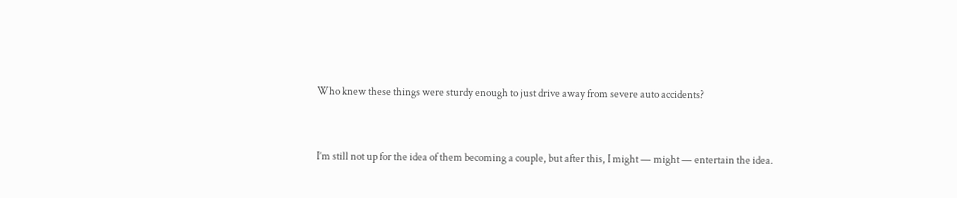Who knew these things were sturdy enough to just drive away from severe auto accidents?


I’m still not up for the idea of them becoming a couple, but after this, I might — might — entertain the idea.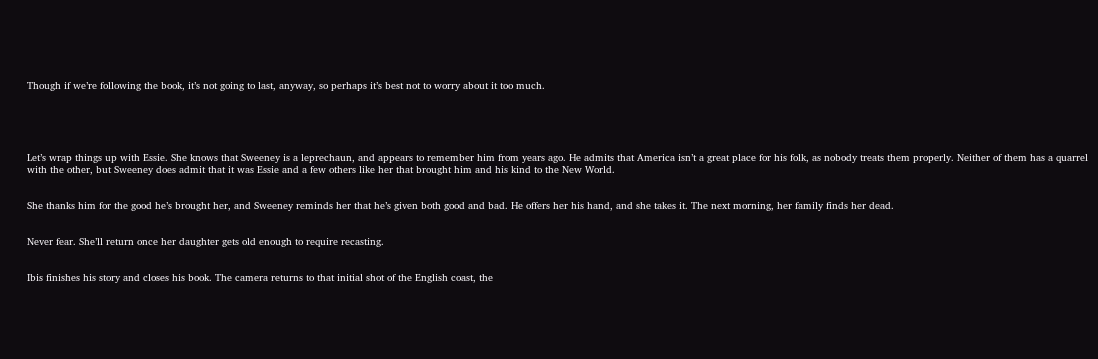Though if we’re following the book, it’s not going to last, anyway, so perhaps it’s best not to worry about it too much.





Let’s wrap things up with Essie. She knows that Sweeney is a leprechaun, and appears to remember him from years ago. He admits that America isn’t a great place for his folk, as nobody treats them properly. Neither of them has a quarrel with the other, but Sweeney does admit that it was Essie and a few others like her that brought him and his kind to the New World.


She thanks him for the good he’s brought her, and Sweeney reminds her that he’s given both good and bad. He offers her his hand, and she takes it. The next morning, her family finds her dead.


Never fear. She’ll return once her daughter gets old enough to require recasting.


Ibis finishes his story and closes his book. The camera returns to that initial shot of the English coast, the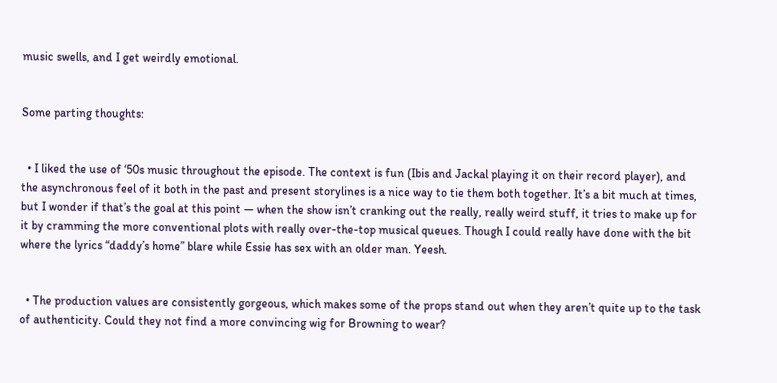music swells, and I get weirdly emotional.


Some parting thoughts:


  • I liked the use of ‘50s music throughout the episode. The context is fun (Ibis and Jackal playing it on their record player), and the asynchronous feel of it both in the past and present storylines is a nice way to tie them both together. It’s a bit much at times, but I wonder if that’s the goal at this point — when the show isn’t cranking out the really, really weird stuff, it tries to make up for it by cramming the more conventional plots with really over-the-top musical queues. Though I could really have done with the bit where the lyrics “daddy’s home” blare while Essie has sex with an older man. Yeesh.


  • The production values are consistently gorgeous, which makes some of the props stand out when they aren’t quite up to the task of authenticity. Could they not find a more convincing wig for Browning to wear?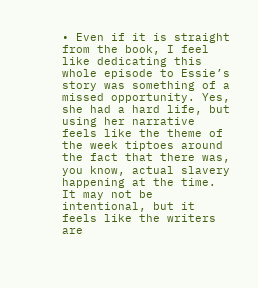• Even if it is straight from the book, I feel like dedicating this whole episode to Essie’s story was something of a missed opportunity. Yes, she had a hard life, but using her narrative feels like the theme of the week tiptoes around the fact that there was, you know, actual slavery happening at the time. It may not be intentional, but it feels like the writers are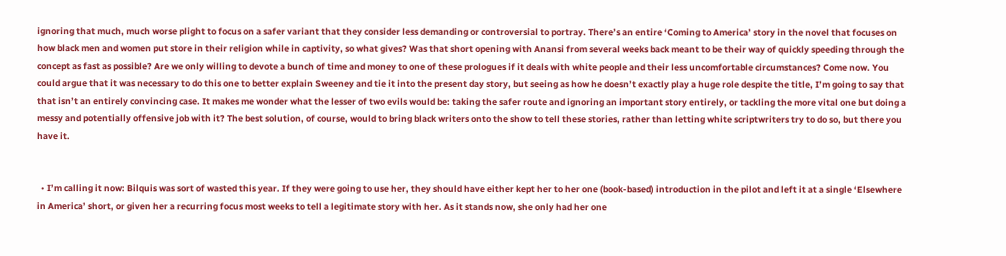ignoring that much, much worse plight to focus on a safer variant that they consider less demanding or controversial to portray. There’s an entire ‘Coming to America’ story in the novel that focuses on how black men and women put store in their religion while in captivity, so what gives? Was that short opening with Anansi from several weeks back meant to be their way of quickly speeding through the concept as fast as possible? Are we only willing to devote a bunch of time and money to one of these prologues if it deals with white people and their less uncomfortable circumstances? Come now. You could argue that it was necessary to do this one to better explain Sweeney and tie it into the present day story, but seeing as how he doesn’t exactly play a huge role despite the title, I’m going to say that that isn’t an entirely convincing case. It makes me wonder what the lesser of two evils would be: taking the safer route and ignoring an important story entirely, or tackling the more vital one but doing a messy and potentially offensive job with it? The best solution, of course, would to bring black writers onto the show to tell these stories, rather than letting white scriptwriters try to do so, but there you have it.


  • I’m calling it now: Bilquis was sort of wasted this year. If they were going to use her, they should have either kept her to her one (book-based) introduction in the pilot and left it at a single ‘Elsewhere in America’ short, or given her a recurring focus most weeks to tell a legitimate story with her. As it stands now, she only had her one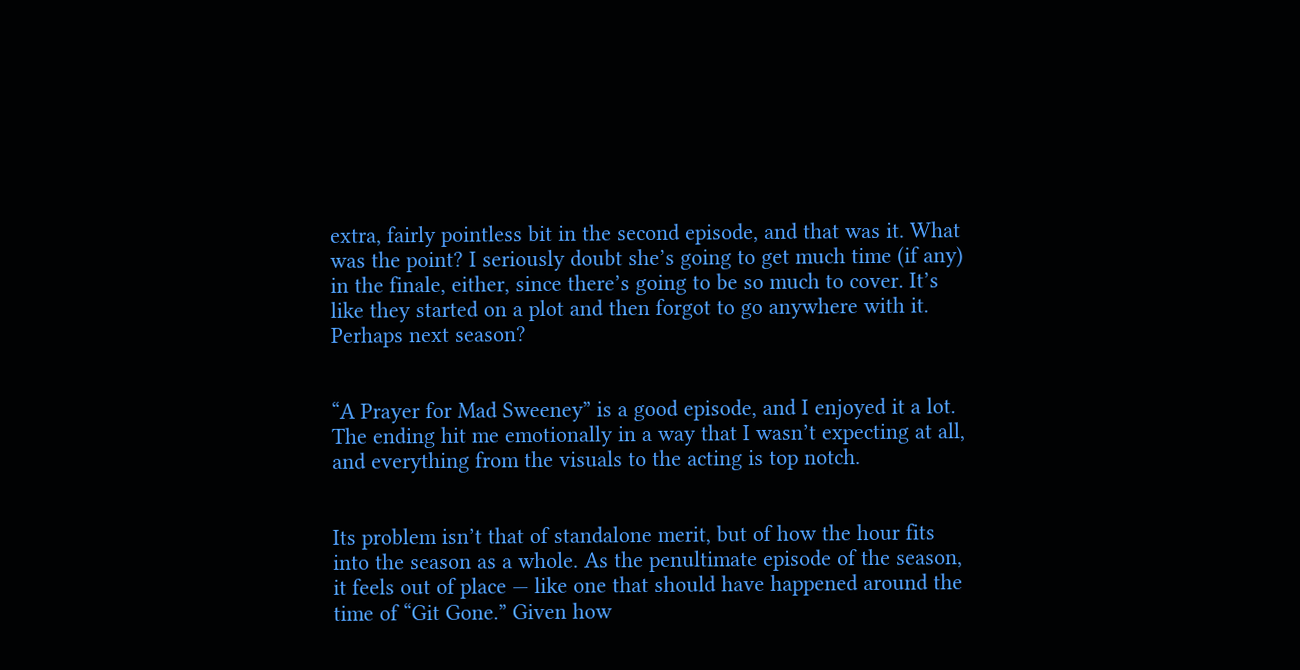extra, fairly pointless bit in the second episode, and that was it. What was the point? I seriously doubt she’s going to get much time (if any) in the finale, either, since there’s going to be so much to cover. It’s like they started on a plot and then forgot to go anywhere with it. Perhaps next season?


“A Prayer for Mad Sweeney” is a good episode, and I enjoyed it a lot. The ending hit me emotionally in a way that I wasn’t expecting at all, and everything from the visuals to the acting is top notch.


Its problem isn’t that of standalone merit, but of how the hour fits into the season as a whole. As the penultimate episode of the season, it feels out of place — like one that should have happened around the time of “Git Gone.” Given how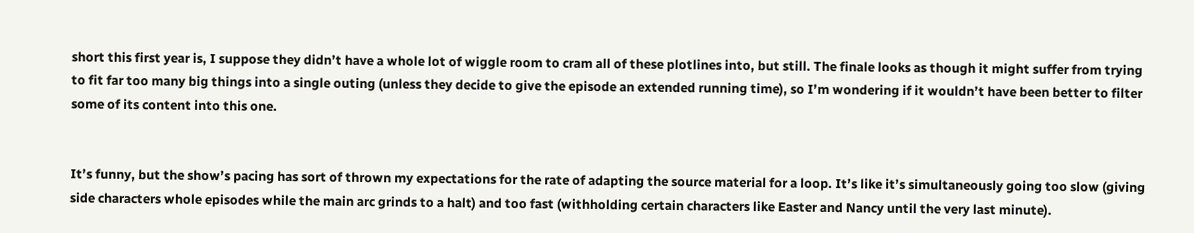short this first year is, I suppose they didn’t have a whole lot of wiggle room to cram all of these plotlines into, but still. The finale looks as though it might suffer from trying to fit far too many big things into a single outing (unless they decide to give the episode an extended running time), so I’m wondering if it wouldn’t have been better to filter some of its content into this one.


It’s funny, but the show’s pacing has sort of thrown my expectations for the rate of adapting the source material for a loop. It’s like it’s simultaneously going too slow (giving side characters whole episodes while the main arc grinds to a halt) and too fast (withholding certain characters like Easter and Nancy until the very last minute).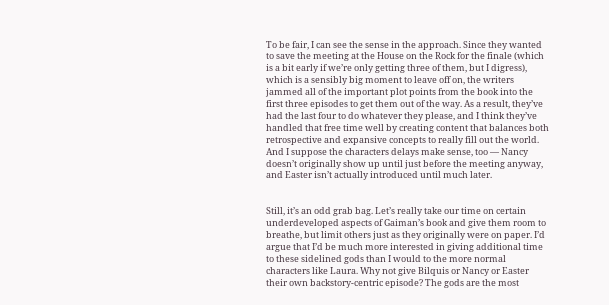To be fair, I can see the sense in the approach. Since they wanted to save the meeting at the House on the Rock for the finale (which is a bit early if we’re only getting three of them, but I digress), which is a sensibly big moment to leave off on, the writers jammed all of the important plot points from the book into the first three episodes to get them out of the way. As a result, they’ve had the last four to do whatever they please, and I think they’ve handled that free time well by creating content that balances both retrospective and expansive concepts to really fill out the world. And I suppose the characters delays make sense, too — Nancy doesn’t originally show up until just before the meeting anyway, and Easter isn’t actually introduced until much later.


Still, it’s an odd grab bag. Let’s really take our time on certain underdeveloped aspects of Gaiman’s book and give them room to breathe, but limit others just as they originally were on paper. I’d argue that I’d be much more interested in giving additional time to these sidelined gods than I would to the more normal characters like Laura. Why not give Bilquis or Nancy or Easter their own backstory-centric episode? The gods are the most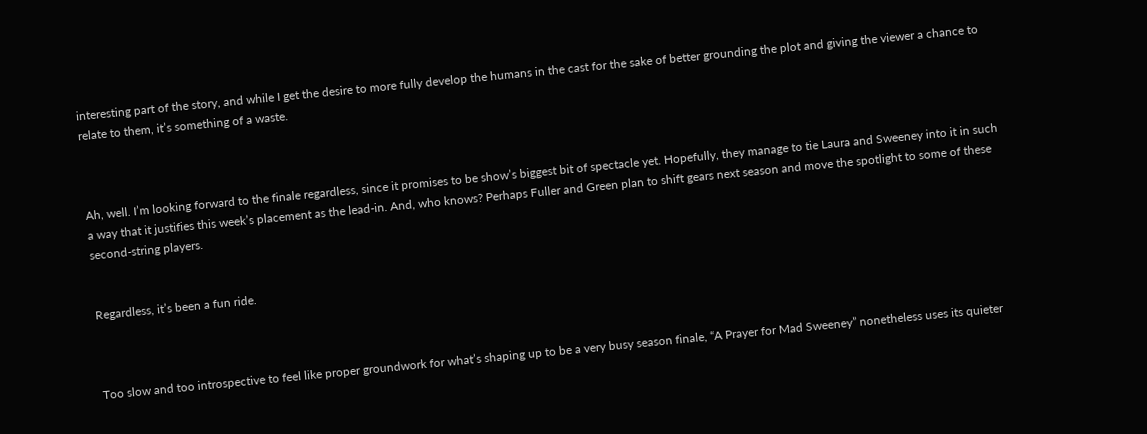interesting part of the story, and while I get the desire to more fully develop the humans in the cast for the sake of better grounding the plot and giving the viewer a chance to relate to them, it’s something of a waste.



Ah, well. I’m looking forward to the finale regardless, since it promises to be show’s biggest bit of spectacle yet. Hopefully, they manage to tie Laura and Sweeney into it in such a way that it justifies this week’s placement as the lead-in. And, who knows? Perhaps Fuller and Green plan to shift gears next season and move the spotlight to some of these second-string players.


Regardless, it’s been a fun ride.



Too slow and too introspective to feel like proper groundwork for what’s shaping up to be a very busy season finale, “A Prayer for Mad Sweeney” nonetheless uses its quieter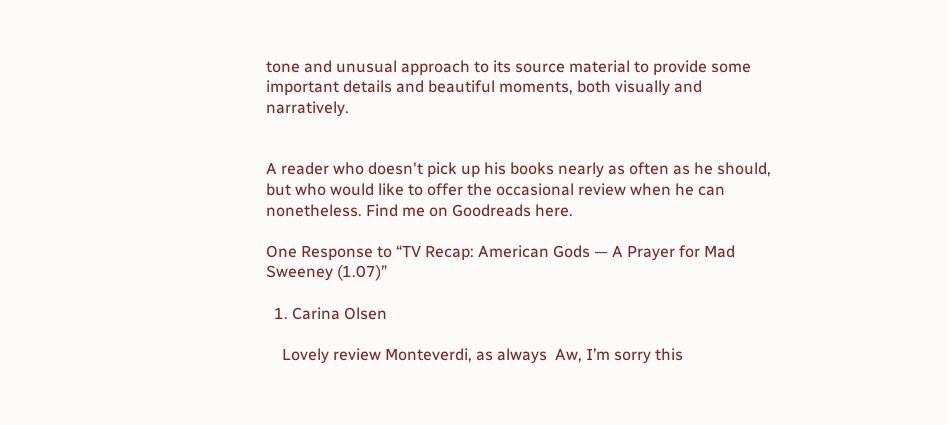tone and unusual approach to its source material to provide some important details and beautiful moments, both visually and narratively.


A reader who doesn't pick up his books nearly as often as he should, but who would like to offer the occasional review when he can nonetheless. Find me on Goodreads here.

One Response to “TV Recap: American Gods — A Prayer for Mad Sweeney (1.07)”

  1. Carina Olsen

    Lovely review Monteverdi, as always  Aw, I’m sorry this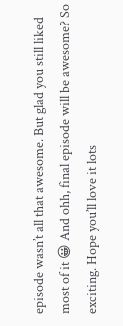episode wasn’t all that awesome. But glad you still liked most of it 😀 And ohh, final episode will be awesome? So exciting. Hope you’ll love it lots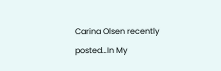Carina Olsen recently posted…In My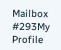Mailbox #293My Profile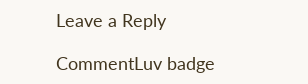Leave a Reply

CommentLuv badge